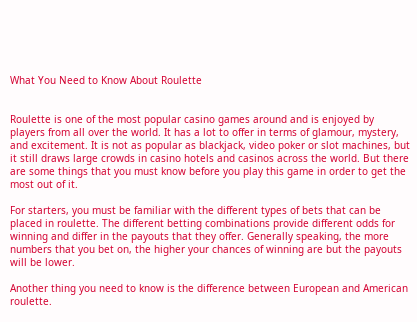What You Need to Know About Roulette


Roulette is one of the most popular casino games around and is enjoyed by players from all over the world. It has a lot to offer in terms of glamour, mystery, and excitement. It is not as popular as blackjack, video poker or slot machines, but it still draws large crowds in casino hotels and casinos across the world. But there are some things that you must know before you play this game in order to get the most out of it.

For starters, you must be familiar with the different types of bets that can be placed in roulette. The different betting combinations provide different odds for winning and differ in the payouts that they offer. Generally speaking, the more numbers that you bet on, the higher your chances of winning are but the payouts will be lower.

Another thing you need to know is the difference between European and American roulette.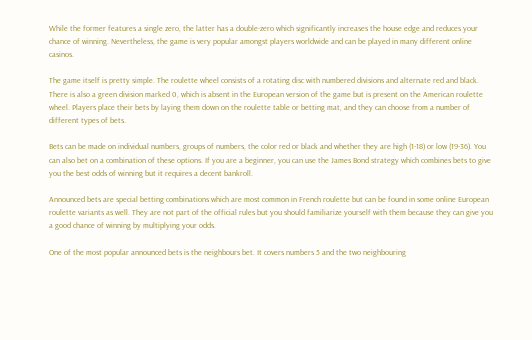While the former features a single zero, the latter has a double-zero which significantly increases the house edge and reduces your chance of winning. Nevertheless, the game is very popular amongst players worldwide and can be played in many different online casinos.

The game itself is pretty simple. The roulette wheel consists of a rotating disc with numbered divisions and alternate red and black. There is also a green division marked 0, which is absent in the European version of the game but is present on the American roulette wheel. Players place their bets by laying them down on the roulette table or betting mat, and they can choose from a number of different types of bets.

Bets can be made on individual numbers, groups of numbers, the color red or black and whether they are high (1-18) or low (19-36). You can also bet on a combination of these options. If you are a beginner, you can use the James Bond strategy which combines bets to give you the best odds of winning but it requires a decent bankroll.

Announced bets are special betting combinations which are most common in French roulette but can be found in some online European roulette variants as well. They are not part of the official rules but you should familiarize yourself with them because they can give you a good chance of winning by multiplying your odds.

One of the most popular announced bets is the neighbours bet. It covers numbers 5 and the two neighbouring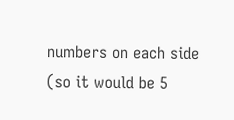numbers on each side (so it would be 5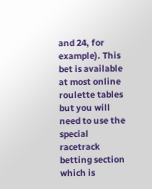and 24, for example). This bet is available at most online roulette tables but you will need to use the special racetrack betting section which is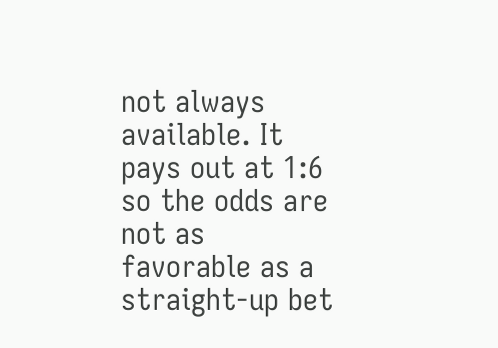not always available. It pays out at 1:6 so the odds are not as favorable as a straight-up bet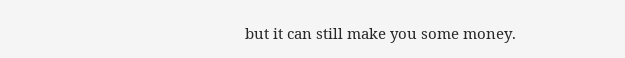but it can still make you some money.